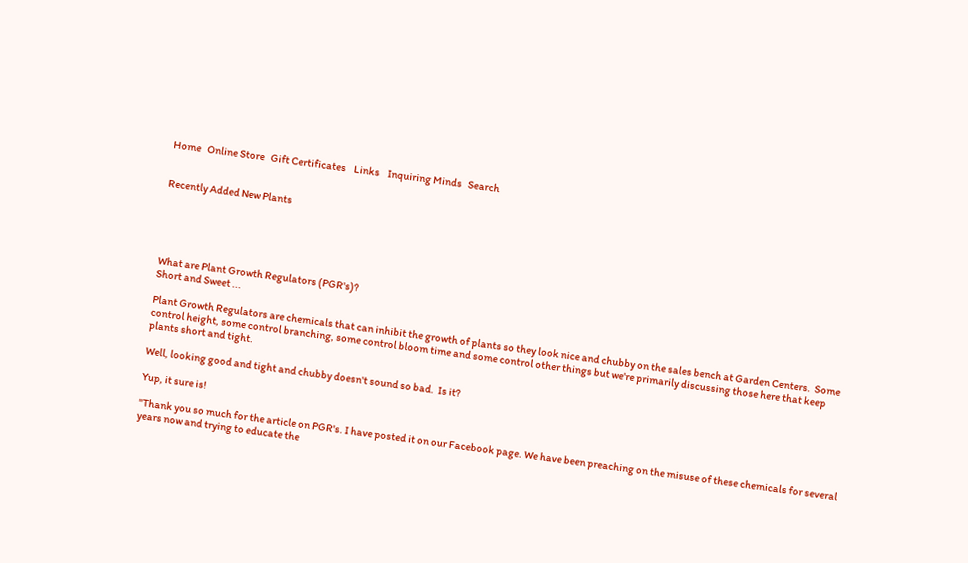Home   Online Store   Gift Certificates    Links    Inquiring Minds   Search


Recently Added New Plants





What are Plant Growth Regulators (PGR's)?
Short and Sweet ...

Plant Growth Regulators are chemicals that can inhibit the growth of plants so they look nice and chubby on the sales bench at Garden Centers.  Some control height, some control branching, some control bloom time and some control other things but we're primarily discussing those here that keep plants short and tight.

Well, looking good and tight and chubby doesn't sound so bad.  Is it?

Yup, it sure is!

"Thank you so much for the article on PGR's. I have posted it on our Facebook page. We have been preaching on the misuse of these chemicals for several years now and trying to educate the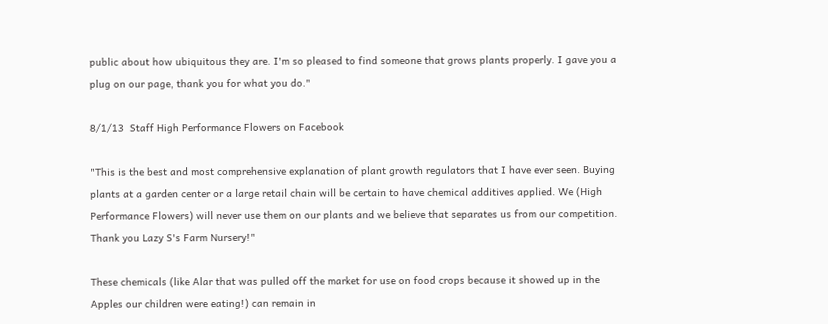public about how ubiquitous they are. I'm so pleased to find someone that grows plants properly. I gave you a plug on our page, thank you for what you do."

8/1/13  Staff High Performance Flowers on Facebook

"This is the best and most comprehensive explanation of plant growth regulators that I have ever seen. Buying plants at a garden center or a large retail chain will be certain to have chemical additives applied. We (High Performance Flowers) will never use them on our plants and we believe that separates us from our competition. Thank you Lazy S's Farm Nursery!"

These chemicals (like Alar that was pulled off the market for use on food crops because it showed up in the Apples our children were eating!) can remain in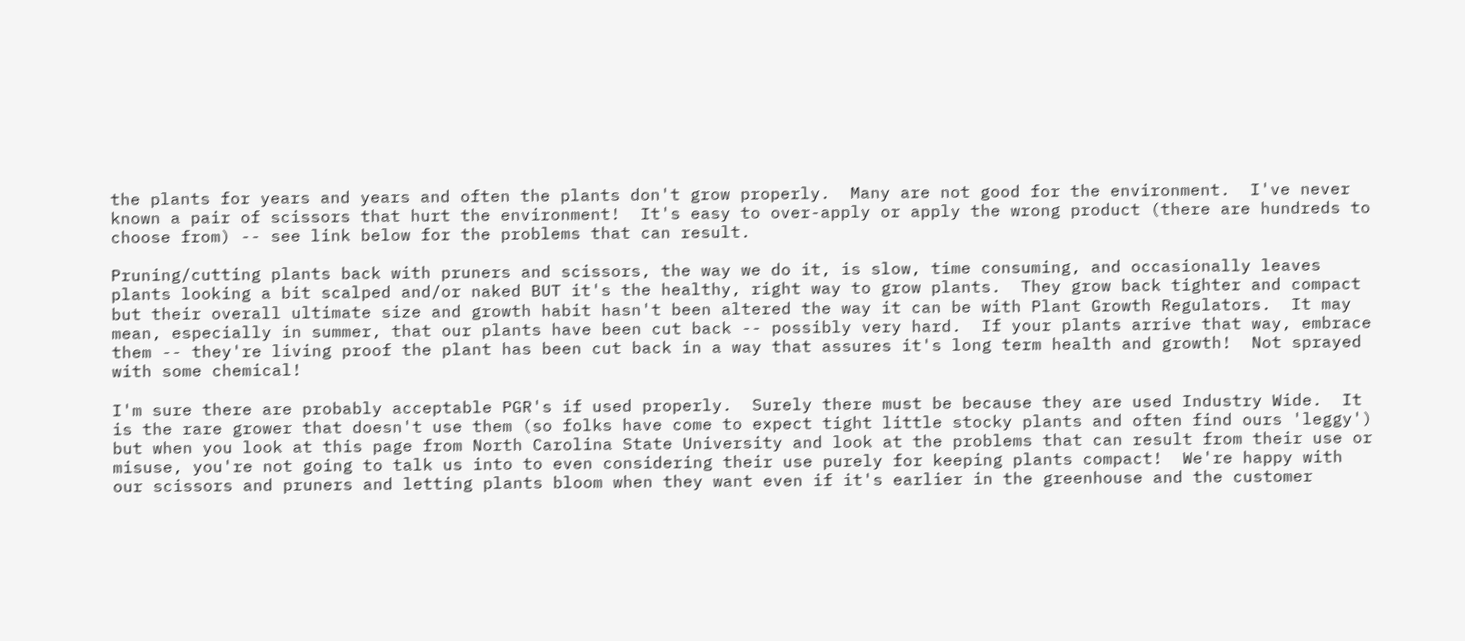the plants for years and years and often the plants don't grow properly.  Many are not good for the environment.  I've never known a pair of scissors that hurt the environment!  It's easy to over-apply or apply the wrong product (there are hundreds to choose from) -- see link below for the problems that can result.

Pruning/cutting plants back with pruners and scissors, the way we do it, is slow, time consuming, and occasionally leaves plants looking a bit scalped and/or naked BUT it's the healthy, right way to grow plants.  They grow back tighter and compact but their overall ultimate size and growth habit hasn't been altered the way it can be with Plant Growth Regulators.  It may mean, especially in summer, that our plants have been cut back -- possibly very hard.  If your plants arrive that way, embrace them -- they're living proof the plant has been cut back in a way that assures it's long term health and growth!  Not sprayed with some chemical!

I'm sure there are probably acceptable PGR's if used properly.  Surely there must be because they are used Industry Wide.  It is the rare grower that doesn't use them (so folks have come to expect tight little stocky plants and often find ours 'leggy') but when you look at this page from North Carolina State University and look at the problems that can result from their use or misuse, you're not going to talk us into to even considering their use purely for keeping plants compact!  We're happy with our scissors and pruners and letting plants bloom when they want even if it's earlier in the greenhouse and the customer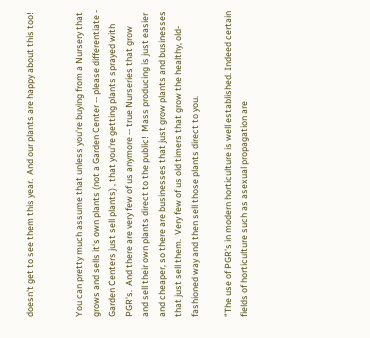doesn't get to see them this year.  And our plants are happy about this too!


You can pretty much assume that unless you're buying from a Nursery that grows and sells it's own plants (not a Garden Center -- please differentiate - Garden Centers just sell plants) , that you're getting plants sprayed with PGR's.  And there are very few of us anymore -- true Nurseries that grow and sell their own plants direct to the public!  Mass producing is just easier and cheaper, so there are businesses that just grow plants and businesses that just sell them.  Very few of us old timers that grow the healthy, old-fashioned way and then sell those plants direct to you.

"The use of PGR's in modern horticulture is well established. Indeed certain fields of horticulture such as asexual propagation are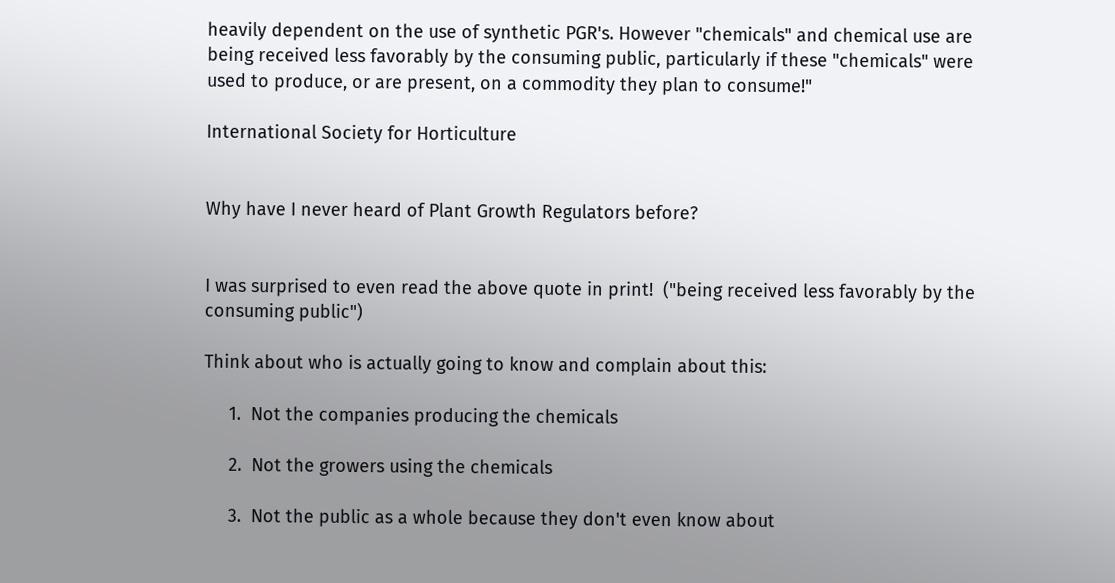heavily dependent on the use of synthetic PGR's. However "chemicals" and chemical use are being received less favorably by the consuming public, particularly if these "chemicals" were used to produce, or are present, on a commodity they plan to consume!"

International Society for Horticulture


Why have I never heard of Plant Growth Regulators before?


I was surprised to even read the above quote in print!  ("being received less favorably by the consuming public")

Think about who is actually going to know and complain about this:

     1.  Not the companies producing the chemicals

     2.  Not the growers using the chemicals

     3.  Not the public as a whole because they don't even know about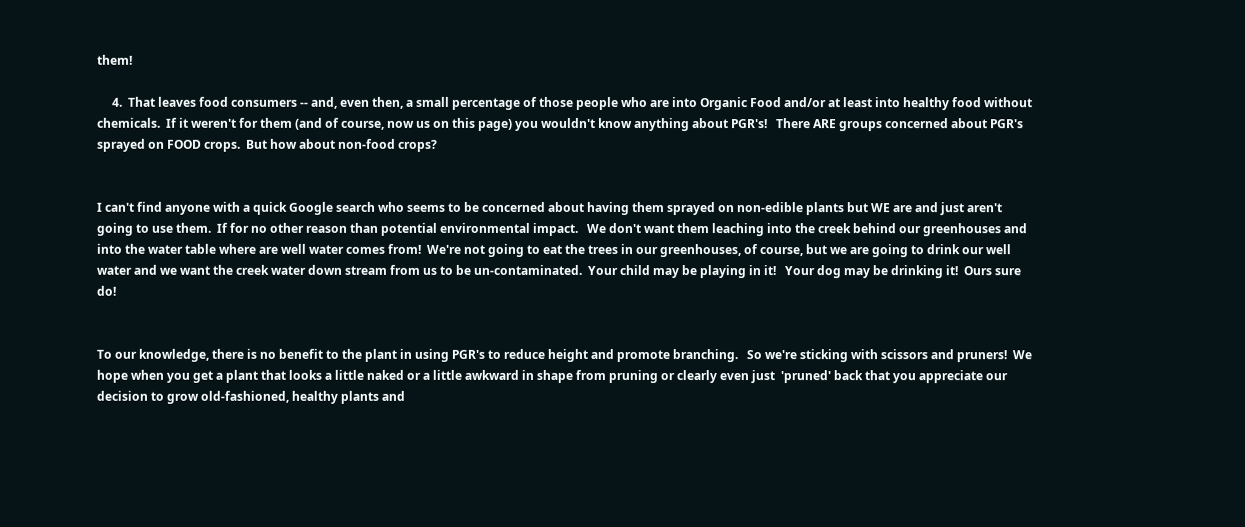them!

     4.  That leaves food consumers -- and, even then, a small percentage of those people who are into Organic Food and/or at least into healthy food without chemicals.  If it weren't for them (and of course, now us on this page) you wouldn't know anything about PGR's!   There ARE groups concerned about PGR's sprayed on FOOD crops.  But how about non-food crops?


I can't find anyone with a quick Google search who seems to be concerned about having them sprayed on non-edible plants but WE are and just aren't going to use them.  If for no other reason than potential environmental impact.   We don't want them leaching into the creek behind our greenhouses and into the water table where are well water comes from!  We're not going to eat the trees in our greenhouses, of course, but we are going to drink our well water and we want the creek water down stream from us to be un-contaminated.  Your child may be playing in it!   Your dog may be drinking it!  Ours sure do!


To our knowledge, there is no benefit to the plant in using PGR's to reduce height and promote branching.   So we're sticking with scissors and pruners!  We hope when you get a plant that looks a little naked or a little awkward in shape from pruning or clearly even just  'pruned' back that you appreciate our decision to grow old-fashioned, healthy plants and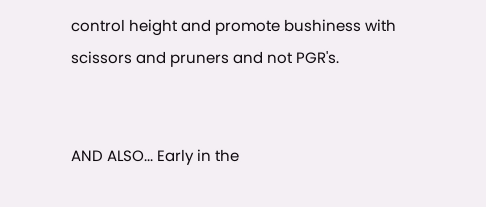control height and promote bushiness with scissors and pruners and not PGR's.


AND ALSO... Early in the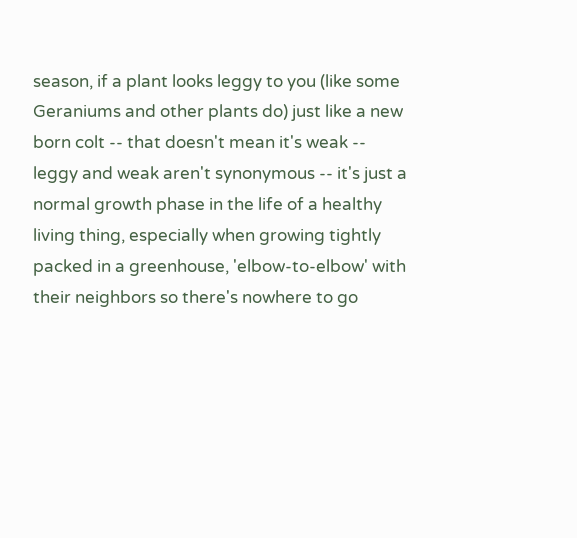season, if a plant looks leggy to you (like some Geraniums and other plants do) just like a new born colt -- that doesn't mean it's weak -- leggy and weak aren't synonymous -- it's just a normal growth phase in the life of a healthy living thing, especially when growing tightly packed in a greenhouse, 'elbow-to-elbow' with their neighbors so there's nowhere to go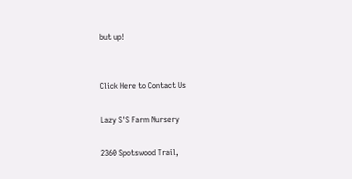but up!


Click Here to Contact Us

Lazy S'S Farm Nursery

2360 Spotswood Trail,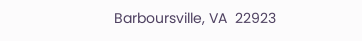Barboursville, VA  22923